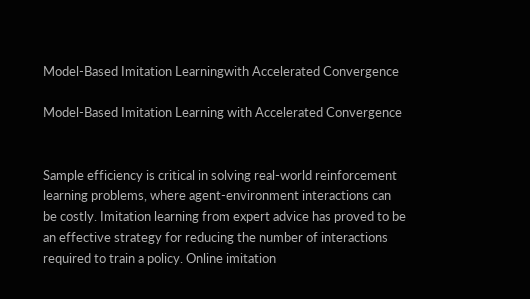Model-Based Imitation Learningwith Accelerated Convergence

Model-Based Imitation Learning with Accelerated Convergence


Sample efficiency is critical in solving real-world reinforcement learning problems, where agent-environment interactions can be costly. Imitation learning from expert advice has proved to be an effective strategy for reducing the number of interactions required to train a policy. Online imitation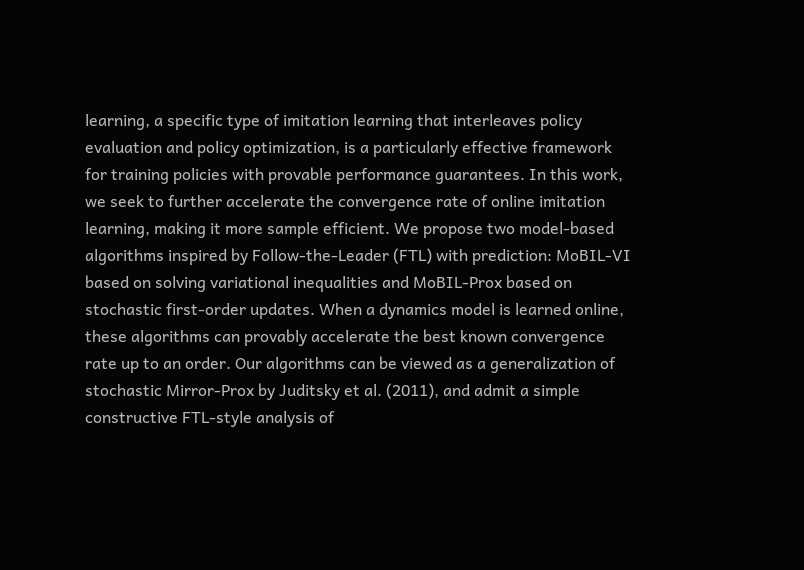learning, a specific type of imitation learning that interleaves policy evaluation and policy optimization, is a particularly effective framework for training policies with provable performance guarantees. In this work, we seek to further accelerate the convergence rate of online imitation learning, making it more sample efficient. We propose two model-based algorithms inspired by Follow-the-Leader (FTL) with prediction: MoBIL-VI based on solving variational inequalities and MoBIL-Prox based on stochastic first-order updates. When a dynamics model is learned online, these algorithms can provably accelerate the best known convergence rate up to an order. Our algorithms can be viewed as a generalization of stochastic Mirror-Prox by Juditsky et al. (2011), and admit a simple constructive FTL-style analysis of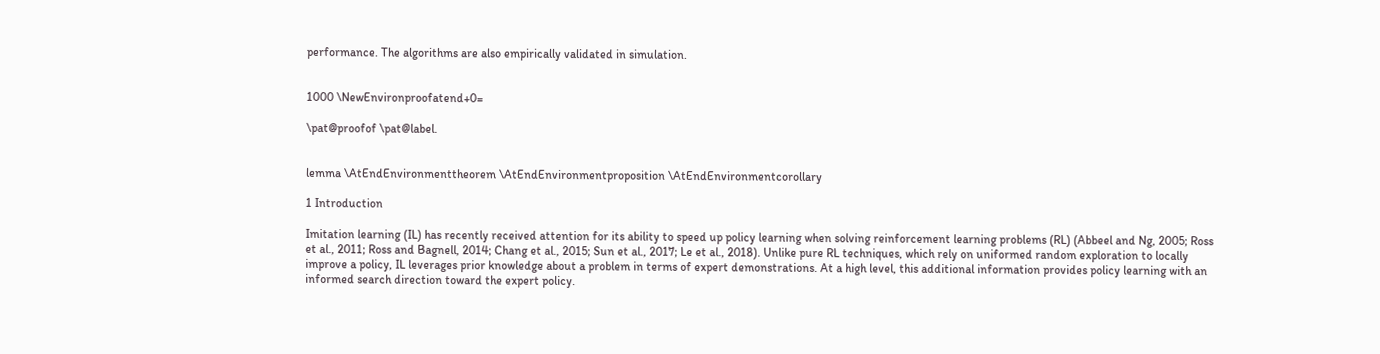performance. The algorithms are also empirically validated in simulation.


1000 \NewEnvironproofatend+0=

\pat@proofof \pat@label.


lemma \AtEndEnvironmenttheorem \AtEndEnvironmentproposition \AtEndEnvironmentcorollary

1 Introduction

Imitation learning (IL) has recently received attention for its ability to speed up policy learning when solving reinforcement learning problems (RL) (Abbeel and Ng, 2005; Ross et al., 2011; Ross and Bagnell, 2014; Chang et al., 2015; Sun et al., 2017; Le et al., 2018). Unlike pure RL techniques, which rely on uniformed random exploration to locally improve a policy, IL leverages prior knowledge about a problem in terms of expert demonstrations. At a high level, this additional information provides policy learning with an informed search direction toward the expert policy.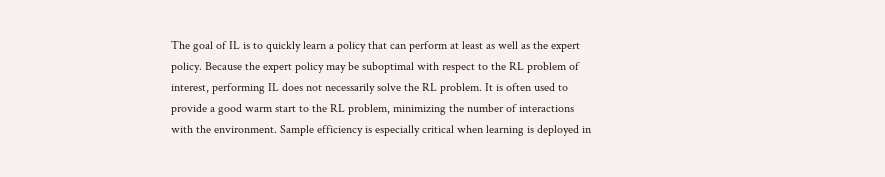The goal of IL is to quickly learn a policy that can perform at least as well as the expert policy. Because the expert policy may be suboptimal with respect to the RL problem of interest, performing IL does not necessarily solve the RL problem. It is often used to provide a good warm start to the RL problem, minimizing the number of interactions with the environment. Sample efficiency is especially critical when learning is deployed in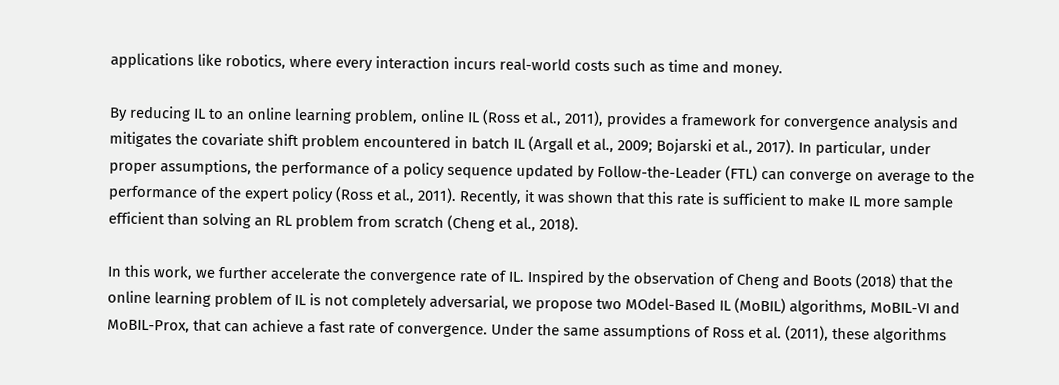applications like robotics, where every interaction incurs real-world costs such as time and money.

By reducing IL to an online learning problem, online IL (Ross et al., 2011), provides a framework for convergence analysis and mitigates the covariate shift problem encountered in batch IL (Argall et al., 2009; Bojarski et al., 2017). In particular, under proper assumptions, the performance of a policy sequence updated by Follow-the-Leader (FTL) can converge on average to the performance of the expert policy (Ross et al., 2011). Recently, it was shown that this rate is sufficient to make IL more sample efficient than solving an RL problem from scratch (Cheng et al., 2018).

In this work, we further accelerate the convergence rate of IL. Inspired by the observation of Cheng and Boots (2018) that the online learning problem of IL is not completely adversarial, we propose two MOdel-Based IL (MoBIL) algorithms, MoBIL-VI and MoBIL-Prox, that can achieve a fast rate of convergence. Under the same assumptions of Ross et al. (2011), these algorithms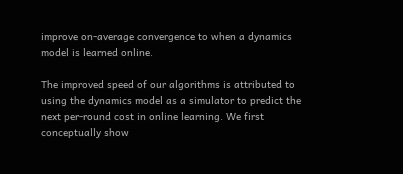improve on-average convergence to when a dynamics model is learned online.

The improved speed of our algorithms is attributed to using the dynamics model as a simulator to predict the next per-round cost in online learning. We first conceptually show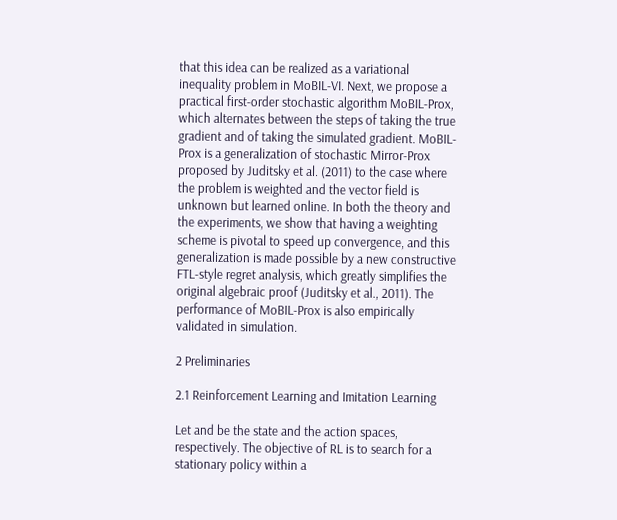that this idea can be realized as a variational inequality problem in MoBIL-VI. Next, we propose a practical first-order stochastic algorithm MoBIL-Prox, which alternates between the steps of taking the true gradient and of taking the simulated gradient. MoBIL-Prox is a generalization of stochastic Mirror-Prox proposed by Juditsky et al. (2011) to the case where the problem is weighted and the vector field is unknown but learned online. In both the theory and the experiments, we show that having a weighting scheme is pivotal to speed up convergence, and this generalization is made possible by a new constructive FTL-style regret analysis, which greatly simplifies the original algebraic proof (Juditsky et al., 2011). The performance of MoBIL-Prox is also empirically validated in simulation.

2 Preliminaries

2.1 Reinforcement Learning and Imitation Learning

Let and be the state and the action spaces, respectively. The objective of RL is to search for a stationary policy within a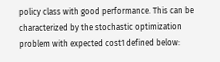policy class with good performance. This can be characterized by the stochastic optimization problem with expected cost1 defined below: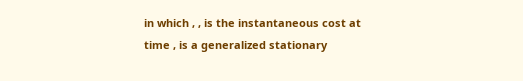in which , , is the instantaneous cost at time , is a generalized stationary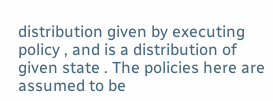distribution given by executing policy , and is a distribution of given state . The policies here are assumed to be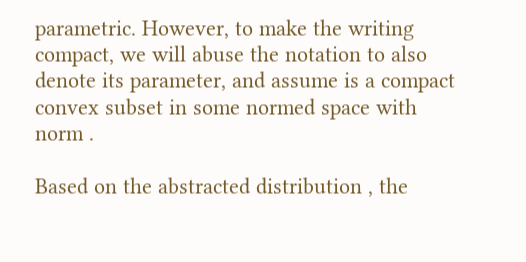parametric. However, to make the writing compact, we will abuse the notation to also denote its parameter, and assume is a compact convex subset in some normed space with norm .

Based on the abstracted distribution , the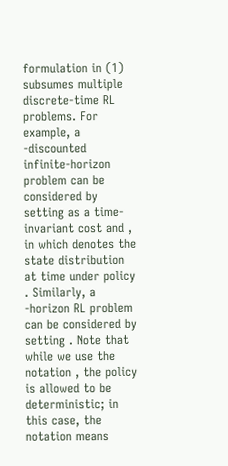formulation in (1) subsumes multiple discrete-time RL problems. For example, a -discounted infinite-horizon problem can be considered by setting as a time-invariant cost and , in which denotes the state distribution at time under policy . Similarly, a -horizon RL problem can be considered by setting . Note that while we use the notation , the policy is allowed to be deterministic; in this case, the notation means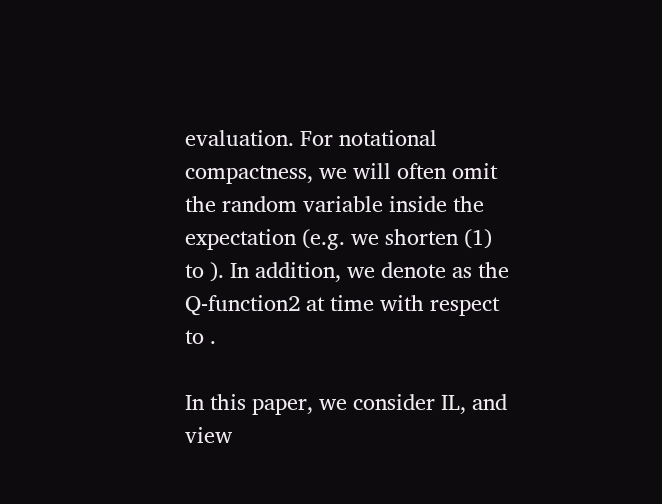evaluation. For notational compactness, we will often omit the random variable inside the expectation (e.g. we shorten (1) to ). In addition, we denote as the Q-function2 at time with respect to .

In this paper, we consider IL, and view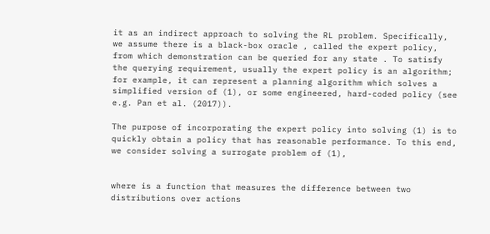it as an indirect approach to solving the RL problem. Specifically, we assume there is a black-box oracle , called the expert policy, from which demonstration can be queried for any state . To satisfy the querying requirement, usually the expert policy is an algorithm; for example, it can represent a planning algorithm which solves a simplified version of (1), or some engineered, hard-coded policy (see e.g. Pan et al. (2017)).

The purpose of incorporating the expert policy into solving (1) is to quickly obtain a policy that has reasonable performance. To this end, we consider solving a surrogate problem of (1),


where is a function that measures the difference between two distributions over actions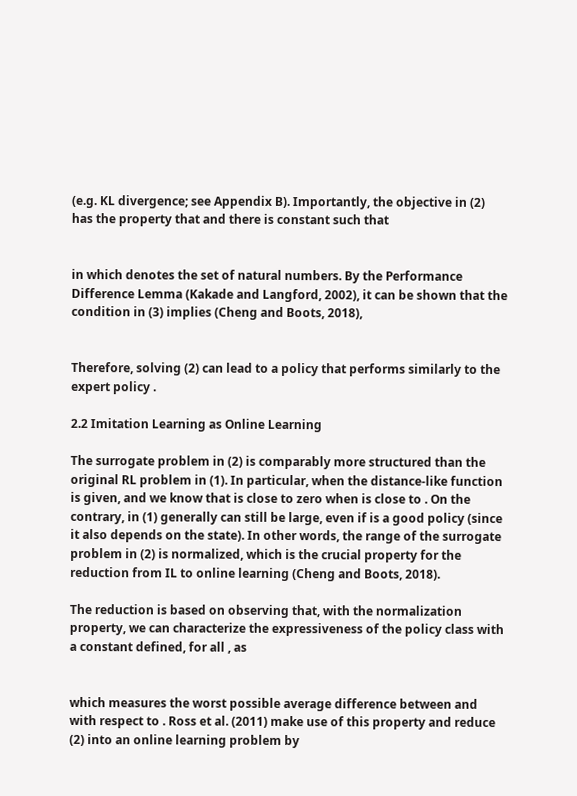(e.g. KL divergence; see Appendix B). Importantly, the objective in (2) has the property that and there is constant such that


in which denotes the set of natural numbers. By the Performance Difference Lemma (Kakade and Langford, 2002), it can be shown that the condition in (3) implies (Cheng and Boots, 2018),


Therefore, solving (2) can lead to a policy that performs similarly to the expert policy .

2.2 Imitation Learning as Online Learning

The surrogate problem in (2) is comparably more structured than the original RL problem in (1). In particular, when the distance-like function is given, and we know that is close to zero when is close to . On the contrary, in (1) generally can still be large, even if is a good policy (since it also depends on the state). In other words, the range of the surrogate problem in (2) is normalized, which is the crucial property for the reduction from IL to online learning (Cheng and Boots, 2018).

The reduction is based on observing that, with the normalization property, we can characterize the expressiveness of the policy class with a constant defined, for all , as


which measures the worst possible average difference between and with respect to . Ross et al. (2011) make use of this property and reduce (2) into an online learning problem by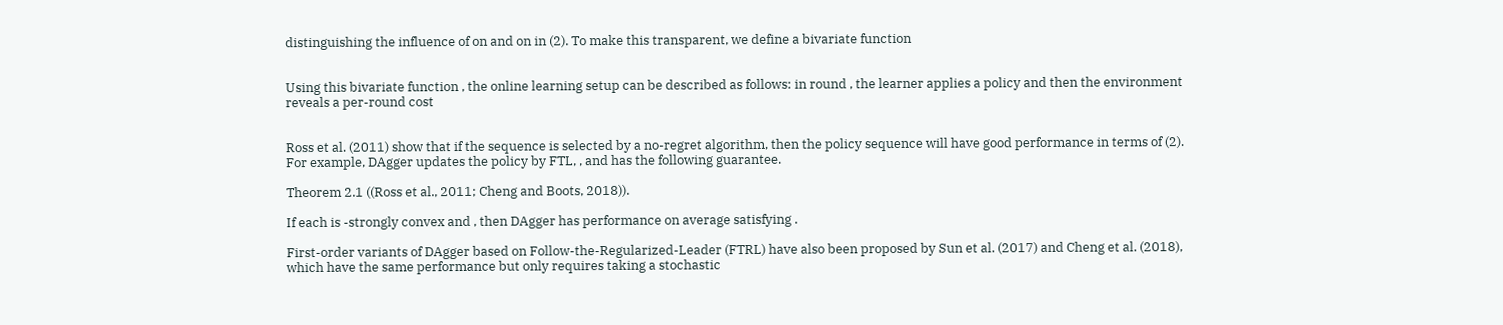distinguishing the influence of on and on in (2). To make this transparent, we define a bivariate function


Using this bivariate function , the online learning setup can be described as follows: in round , the learner applies a policy and then the environment reveals a per-round cost


Ross et al. (2011) show that if the sequence is selected by a no-regret algorithm, then the policy sequence will have good performance in terms of (2). For example, DAgger updates the policy by FTL, , and has the following guarantee.

Theorem 2.1 ((Ross et al., 2011; Cheng and Boots, 2018)).

If each is -strongly convex and , then DAgger has performance on average satisfying .

First-order variants of DAgger based on Follow-the-Regularized-Leader (FTRL) have also been proposed by Sun et al. (2017) and Cheng et al. (2018), which have the same performance but only requires taking a stochastic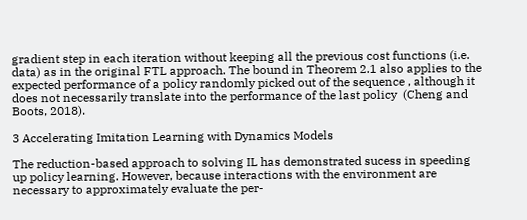gradient step in each iteration without keeping all the previous cost functions (i.e. data) as in the original FTL approach. The bound in Theorem 2.1 also applies to the expected performance of a policy randomly picked out of the sequence , although it does not necessarily translate into the performance of the last policy  (Cheng and Boots, 2018).

3 Accelerating Imitation Learning with Dynamics Models

The reduction-based approach to solving IL has demonstrated sucess in speeding up policy learning. However, because interactions with the environment are necessary to approximately evaluate the per-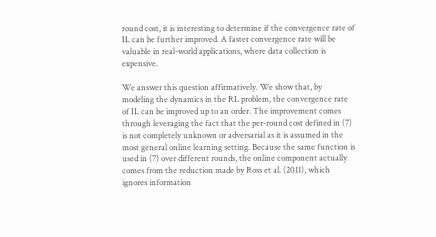round cost, it is interesting to determine if the convergence rate of IL can be further improved. A faster convergence rate will be valuable in real-world applications, where data collection is expensive.

We answer this question affirmatively. We show that, by modeling the dynamics in the RL problem, the convergence rate of IL can be improved up to an order. The improvement comes through leveraging the fact that the per-round cost defined in (7) is not completely unknown or adversarial as it is assumed in the most general online learning setting. Because the same function is used in (7) over different rounds, the online component actually comes from the reduction made by Ross et al. (2011), which ignores information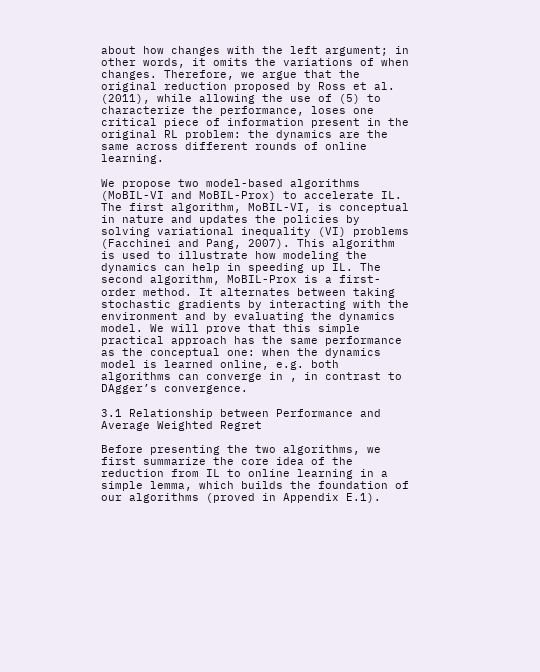about how changes with the left argument; in other words, it omits the variations of when changes. Therefore, we argue that the original reduction proposed by Ross et al. (2011), while allowing the use of (5) to characterize the performance, loses one critical piece of information present in the original RL problem: the dynamics are the same across different rounds of online learning.

We propose two model-based algorithms (MoBIL-VI and MoBIL-Prox) to accelerate IL. The first algorithm, MoBIL-VI, is conceptual in nature and updates the policies by solving variational inequality (VI) problems (Facchinei and Pang, 2007). This algorithm is used to illustrate how modeling the dynamics can help in speeding up IL. The second algorithm, MoBIL-Prox is a first-order method. It alternates between taking stochastic gradients by interacting with the environment and by evaluating the dynamics model. We will prove that this simple practical approach has the same performance as the conceptual one: when the dynamics model is learned online, e.g. both algorithms can converge in , in contrast to DAgger’s convergence.

3.1 Relationship between Performance and Average Weighted Regret

Before presenting the two algorithms, we first summarize the core idea of the reduction from IL to online learning in a simple lemma, which builds the foundation of our algorithms (proved in Appendix E.1).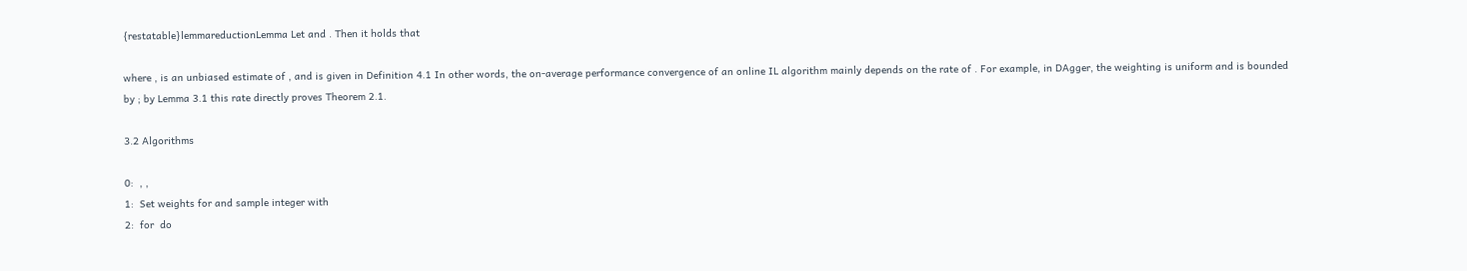{restatable}lemmareductionLemma Let and . Then it holds that

where , is an unbiased estimate of , and is given in Definition 4.1 In other words, the on-average performance convergence of an online IL algorithm mainly depends on the rate of . For example, in DAgger, the weighting is uniform and is bounded by ; by Lemma 3.1 this rate directly proves Theorem 2.1.

3.2 Algorithms

0:  , ,
1:  Set weights for and sample integer with
2:  for  do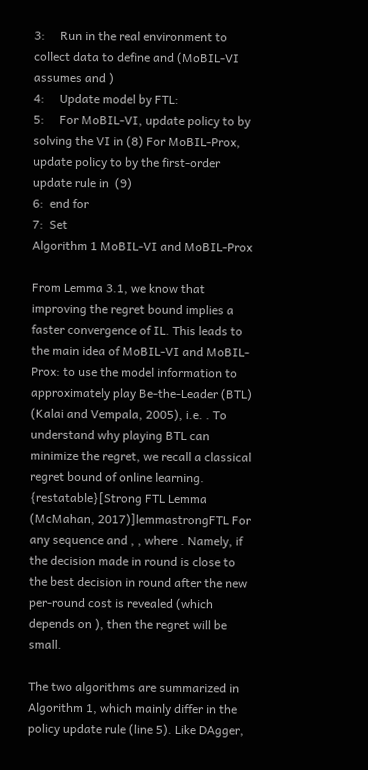3:     Run in the real environment to collect data to define and (MoBIL-VI assumes and )
4:     Update model by FTL:
5:     For MoBIL-VI, update policy to by solving the VI in (8) For MoBIL-Prox, update policy to by the first-order update rule in  (9)
6:  end for
7:  Set
Algorithm 1 MoBIL-VI and MoBIL-Prox

From Lemma 3.1, we know that improving the regret bound implies a faster convergence of IL. This leads to the main idea of MoBIL-VI and MoBIL-Prox: to use the model information to approximately play Be-the-Leader (BTL) (Kalai and Vempala, 2005), i.e. . To understand why playing BTL can minimize the regret, we recall a classical regret bound of online learning. {restatable}[Strong FTL Lemma (McMahan, 2017)]lemmastrongFTL For any sequence and , , where . Namely, if the decision made in round is close to the best decision in round after the new per-round cost is revealed (which depends on ), then the regret will be small.

The two algorithms are summarized in Algorithm 1, which mainly differ in the policy update rule (line 5). Like DAgger,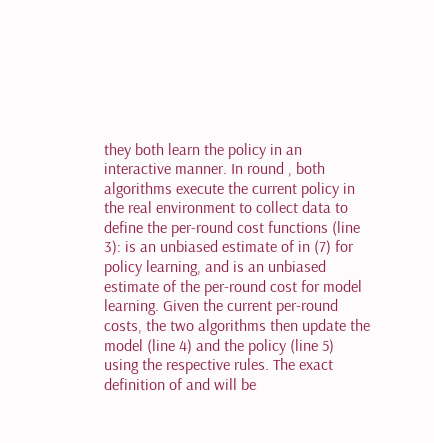they both learn the policy in an interactive manner. In round , both algorithms execute the current policy in the real environment to collect data to define the per-round cost functions (line 3): is an unbiased estimate of in (7) for policy learning, and is an unbiased estimate of the per-round cost for model learning. Given the current per-round costs, the two algorithms then update the model (line 4) and the policy (line 5) using the respective rules. The exact definition of and will be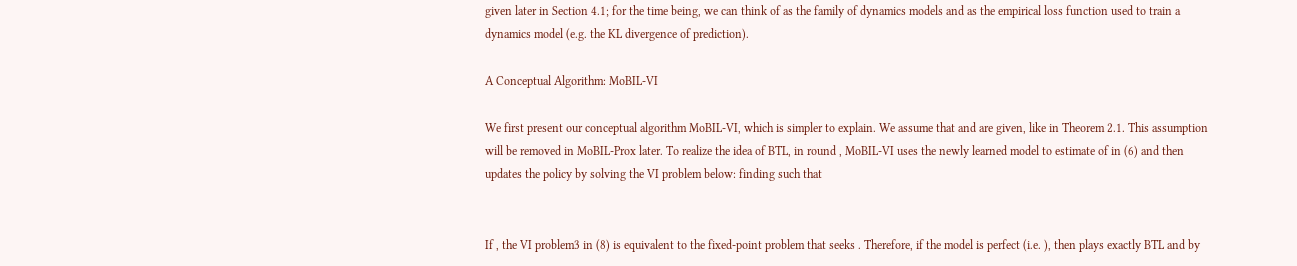given later in Section 4.1; for the time being, we can think of as the family of dynamics models and as the empirical loss function used to train a dynamics model (e.g. the KL divergence of prediction).

A Conceptual Algorithm: MoBIL-VI

We first present our conceptual algorithm MoBIL-VI, which is simpler to explain. We assume that and are given, like in Theorem 2.1. This assumption will be removed in MoBIL-Prox later. To realize the idea of BTL, in round , MoBIL-VI uses the newly learned model to estimate of in (6) and then updates the policy by solving the VI problem below: finding such that


If , the VI problem3 in (8) is equivalent to the fixed-point problem that seeks . Therefore, if the model is perfect (i.e. ), then plays exactly BTL and by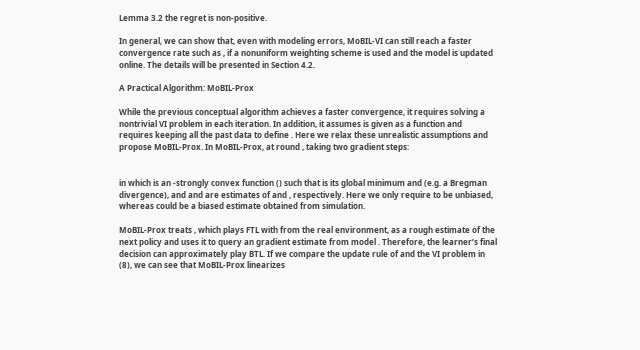Lemma 3.2 the regret is non-positive.

In general, we can show that, even with modeling errors, MoBIL-VI can still reach a faster convergence rate such as , if a nonuniform weighting scheme is used and the model is updated online. The details will be presented in Section 4.2.

A Practical Algorithm: MoBIL-Prox

While the previous conceptual algorithm achieves a faster convergence, it requires solving a nontrivial VI problem in each iteration. In addition, it assumes is given as a function and requires keeping all the past data to define . Here we relax these unrealistic assumptions and propose MoBIL-Prox. In MoBIL-Prox, at round , taking two gradient steps:


in which is an -strongly convex function () such that is its global minimum and (e.g. a Bregman divergence), and and are estimates of and , respectively. Here we only require to be unbiased, whereas could be a biased estimate obtained from simulation.

MoBIL-Prox treats , which plays FTL with from the real environment, as a rough estimate of the next policy and uses it to query an gradient estimate from model . Therefore, the learner’s final decision can approximately play BTL. If we compare the update rule of and the VI problem in (8), we can see that MoBIL-Prox linearizes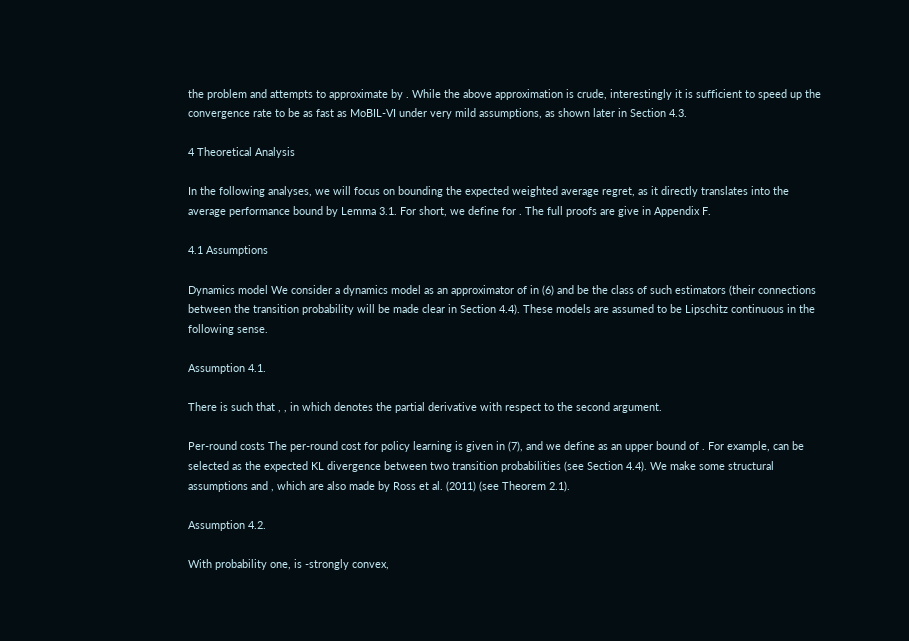the problem and attempts to approximate by . While the above approximation is crude, interestingly it is sufficient to speed up the convergence rate to be as fast as MoBIL-VI under very mild assumptions, as shown later in Section 4.3.

4 Theoretical Analysis

In the following analyses, we will focus on bounding the expected weighted average regret, as it directly translates into the average performance bound by Lemma 3.1. For short, we define for . The full proofs are give in Appendix F.

4.1 Assumptions

Dynamics model We consider a dynamics model as an approximator of in (6) and be the class of such estimators (their connections between the transition probability will be made clear in Section 4.4). These models are assumed to be Lipschitz continuous in the following sense.

Assumption 4.1.

There is such that , , in which denotes the partial derivative with respect to the second argument.

Per-round costs The per-round cost for policy learning is given in (7), and we define as an upper bound of . For example, can be selected as the expected KL divergence between two transition probabilities (see Section 4.4). We make some structural assumptions and , which are also made by Ross et al. (2011) (see Theorem 2.1).

Assumption 4.2.

With probability one, is -strongly convex,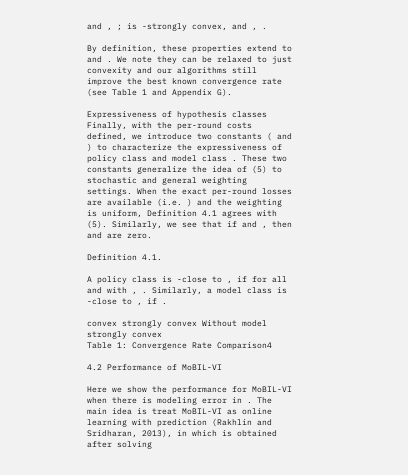and , ; is -strongly convex, and , .

By definition, these properties extend to and . We note they can be relaxed to just convexity and our algorithms still improve the best known convergence rate (see Table 1 and Appendix G).

Expressiveness of hypothesis classes Finally, with the per-round costs defined, we introduce two constants ( and ) to characterize the expressiveness of policy class and model class . These two constants generalize the idea of (5) to stochastic and general weighting settings. When the exact per-round losses are available (i.e. ) and the weighting is uniform, Definition 4.1 agrees with (5). Similarly, we see that if and , then and are zero.

Definition 4.1.

A policy class is -close to , if for all and with , . Similarly, a model class is -close to , if .

convex strongly convex Without model
strongly convex
Table 1: Convergence Rate Comparison4

4.2 Performance of MoBIL-VI

Here we show the performance for MoBIL-VI when there is modeling error in . The main idea is treat MoBIL-VI as online learning with prediction (Rakhlin and Sridharan, 2013), in which is obtained after solving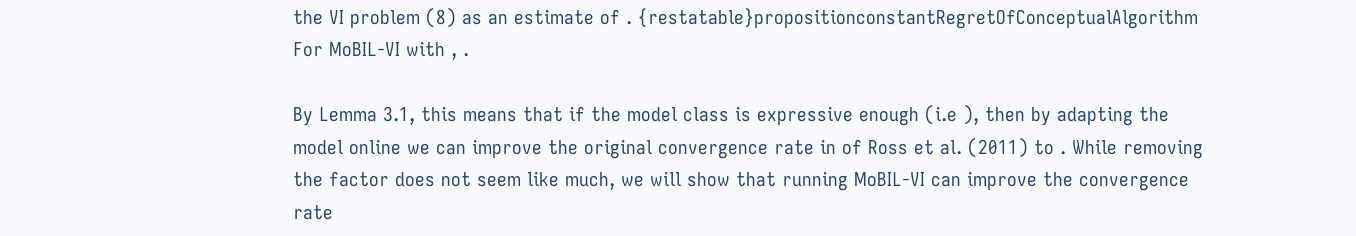the VI problem (8) as an estimate of . {restatable}propositionconstantRegretOfConceptualAlgorithm For MoBIL-VI with , .

By Lemma 3.1, this means that if the model class is expressive enough (i.e ), then by adapting the model online we can improve the original convergence rate in of Ross et al. (2011) to . While removing the factor does not seem like much, we will show that running MoBIL-VI can improve the convergence rate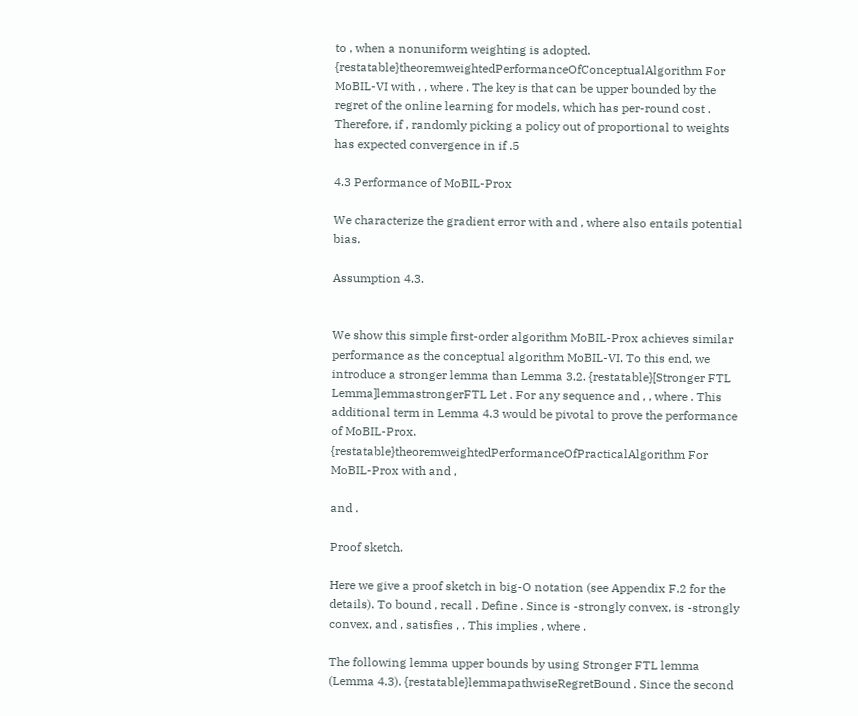to , when a nonuniform weighting is adopted. {restatable}theoremweightedPerformanceOfConceptualAlgorithm For MoBIL-VI with , , where . The key is that can be upper bounded by the regret of the online learning for models, which has per-round cost . Therefore, if , randomly picking a policy out of proportional to weights has expected convergence in if .5

4.3 Performance of MoBIL-Prox

We characterize the gradient error with and , where also entails potential bias.

Assumption 4.3.


We show this simple first-order algorithm MoBIL-Prox achieves similar performance as the conceptual algorithm MoBIL-VI. To this end, we introduce a stronger lemma than Lemma 3.2. {restatable}[Stronger FTL Lemma]lemmastrongerFTL Let . For any sequence and , , where . This additional term in Lemma 4.3 would be pivotal to prove the performance of MoBIL-Prox. {restatable}theoremweightedPerformanceOfPracticalAlgorithm For MoBIL-Prox with and ,

and .

Proof sketch.

Here we give a proof sketch in big-O notation (see Appendix F.2 for the details). To bound , recall . Define . Since is -strongly convex, is -strongly convex, and , satisfies , . This implies , where .

The following lemma upper bounds by using Stronger FTL lemma (Lemma 4.3). {restatable}lemmapathwiseRegretBound . Since the second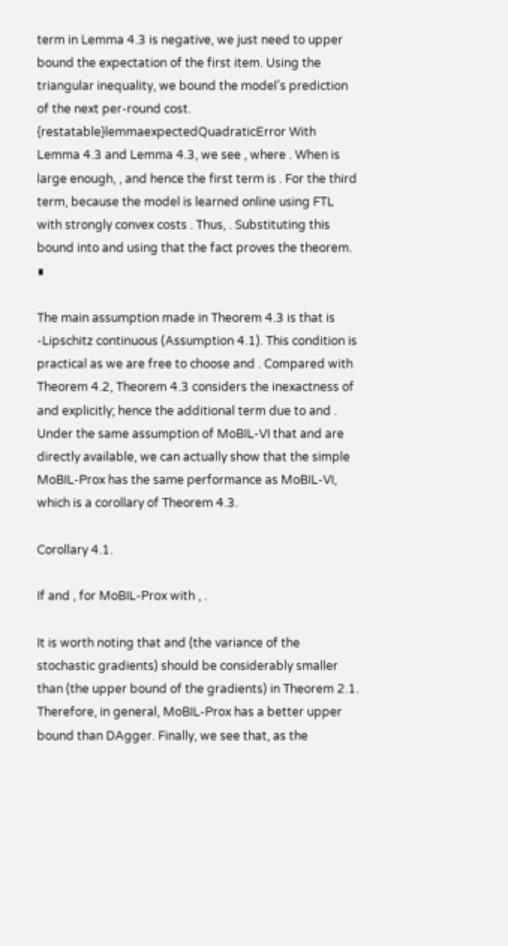term in Lemma 4.3 is negative, we just need to upper bound the expectation of the first item. Using the triangular inequality, we bound the model’s prediction of the next per-round cost. {restatable}lemmaexpectedQuadraticError With Lemma 4.3 and Lemma 4.3, we see , where . When is large enough, , and hence the first term is . For the third term, because the model is learned online using FTL with strongly convex costs . Thus, . Substituting this bound into and using that the fact proves the theorem. ∎

The main assumption made in Theorem 4.3 is that is -Lipschitz continuous (Assumption 4.1). This condition is practical as we are free to choose and . Compared with Theorem 4.2, Theorem 4.3 considers the inexactness of and explicitly; hence the additional term due to and . Under the same assumption of MoBIL-VI that and are directly available, we can actually show that the simple MoBIL-Prox has the same performance as MoBIL-VI, which is a corollary of Theorem 4.3.

Corollary 4.1.

If and , for MoBIL-Prox with , .

It is worth noting that and (the variance of the stochastic gradients) should be considerably smaller than (the upper bound of the gradients) in Theorem 2.1. Therefore, in general, MoBIL-Prox has a better upper bound than DAgger. Finally, we see that, as the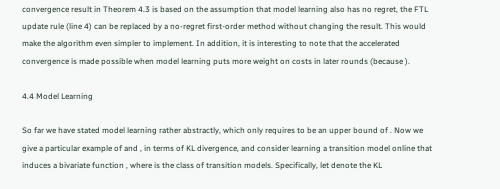convergence result in Theorem 4.3 is based on the assumption that model learning also has no regret, the FTL update rule (line 4) can be replaced by a no-regret first-order method without changing the result. This would make the algorithm even simpler to implement. In addition, it is interesting to note that the accelerated convergence is made possible when model learning puts more weight on costs in later rounds (because ).

4.4 Model Learning

So far we have stated model learning rather abstractly, which only requires to be an upper bound of . Now we give a particular example of and , in terms of KL divergence, and consider learning a transition model online that induces a bivariate function , where is the class of transition models. Specifically, let denote the KL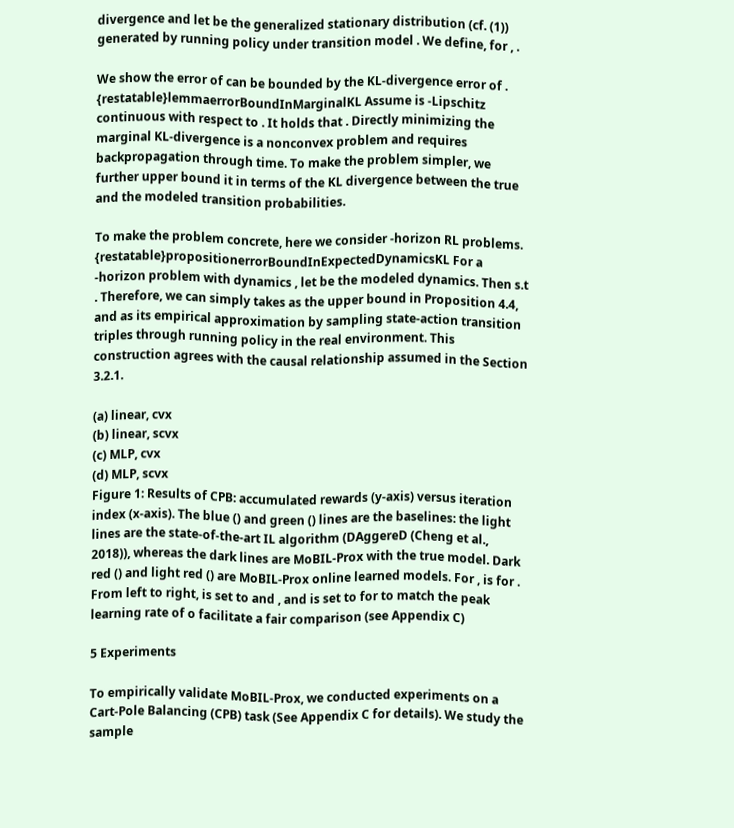divergence and let be the generalized stationary distribution (cf. (1)) generated by running policy under transition model . We define, for , .

We show the error of can be bounded by the KL-divergence error of . {restatable}lemmaerrorBoundInMarginalKL Assume is -Lipschitz continuous with respect to . It holds that . Directly minimizing the marginal KL-divergence is a nonconvex problem and requires backpropagation through time. To make the problem simpler, we further upper bound it in terms of the KL divergence between the true and the modeled transition probabilities.

To make the problem concrete, here we consider -horizon RL problems. {restatable}propositionerrorBoundInExpectedDynamicsKL For a -horizon problem with dynamics , let be the modeled dynamics. Then s.t . Therefore, we can simply takes as the upper bound in Proposition 4.4, and as its empirical approximation by sampling state-action transition triples through running policy in the real environment. This construction agrees with the causal relationship assumed in the Section 3.2.1.

(a) linear, cvx
(b) linear, scvx
(c) MLP, cvx
(d) MLP, scvx
Figure 1: Results of CPB: accumulated rewards (y-axis) versus iteration index (x-axis). The blue () and green () lines are the baselines: the light lines are the state-of-the-art IL algorithm (DAggereD (Cheng et al., 2018)), whereas the dark lines are MoBIL-Prox with the true model. Dark red () and light red () are MoBIL-Prox online learned models. For , is for . From left to right, is set to and , and is set to for to match the peak learning rate of o facilitate a fair comparison (see Appendix C)

5 Experiments

To empirically validate MoBIL-Prox, we conducted experiments on a Cart-Pole Balancing (CPB) task (See Appendix C for details). We study the sample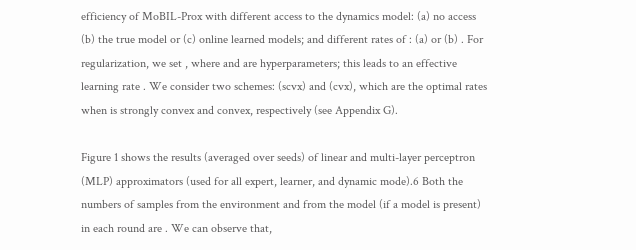efficiency of MoBIL-Prox with different access to the dynamics model: (a) no access (b) the true model or (c) online learned models; and different rates of : (a) or (b) . For regularization, we set , where and are hyperparameters; this leads to an effective learning rate . We consider two schemes: (scvx) and (cvx), which are the optimal rates when is strongly convex and convex, respectively (see Appendix G).

Figure 1 shows the results (averaged over seeds) of linear and multi-layer perceptron (MLP) approximators (used for all expert, learner, and dynamic mode).6 Both the numbers of samples from the environment and from the model (if a model is present) in each round are . We can observe that,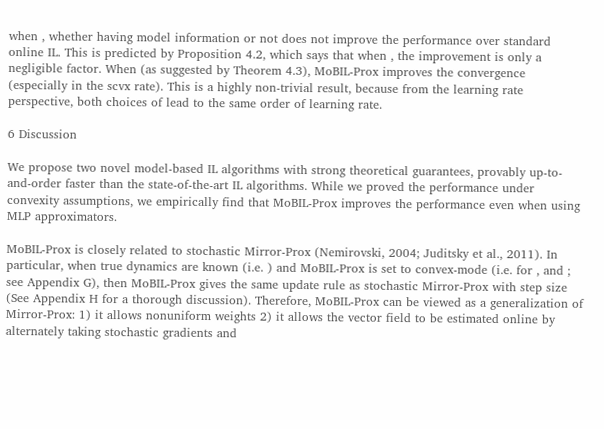when , whether having model information or not does not improve the performance over standard online IL. This is predicted by Proposition 4.2, which says that when , the improvement is only a negligible factor. When (as suggested by Theorem 4.3), MoBIL-Prox improves the convergence (especially in the scvx rate). This is a highly non-trivial result, because from the learning rate perspective, both choices of lead to the same order of learning rate.

6 Discussion

We propose two novel model-based IL algorithms with strong theoretical guarantees, provably up-to-and-order faster than the state-of-the-art IL algorithms. While we proved the performance under convexity assumptions, we empirically find that MoBIL-Prox improves the performance even when using MLP approximators.

MoBIL-Prox is closely related to stochastic Mirror-Prox (Nemirovski, 2004; Juditsky et al., 2011). In particular, when true dynamics are known (i.e. ) and MoBIL-Prox is set to convex-mode (i.e. for , and ; see Appendix G), then MoBIL-Prox gives the same update rule as stochastic Mirror-Prox with step size (See Appendix H for a thorough discussion). Therefore, MoBIL-Prox can be viewed as a generalization of Mirror-Prox: 1) it allows nonuniform weights 2) it allows the vector field to be estimated online by alternately taking stochastic gradients and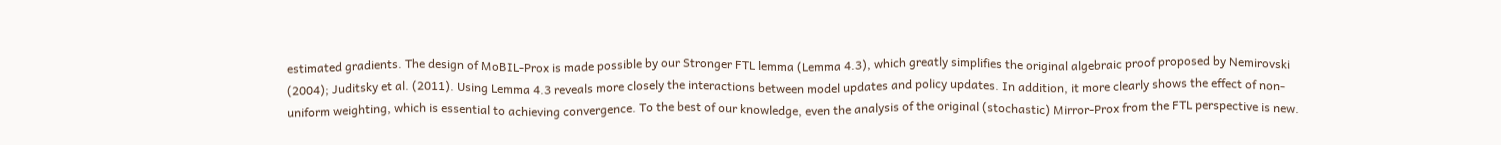estimated gradients. The design of MoBIL-Prox is made possible by our Stronger FTL lemma (Lemma 4.3), which greatly simplifies the original algebraic proof proposed by Nemirovski (2004); Juditsky et al. (2011). Using Lemma 4.3 reveals more closely the interactions between model updates and policy updates. In addition, it more clearly shows the effect of non-uniform weighting, which is essential to achieving convergence. To the best of our knowledge, even the analysis of the original (stochastic) Mirror-Prox from the FTL perspective is new.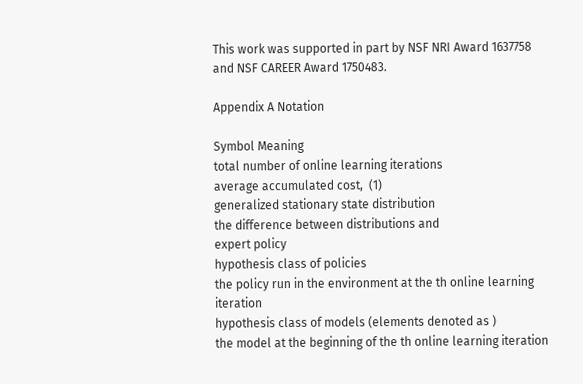This work was supported in part by NSF NRI Award 1637758 and NSF CAREER Award 1750483.

Appendix A Notation

Symbol Meaning
total number of online learning iterations
average accumulated cost,  (1)
generalized stationary state distribution
the difference between distributions and
expert policy
hypothesis class of policies
the policy run in the environment at the th online learning iteration
hypothesis class of models (elements denoted as )
the model at the beginning of the th online learning iteration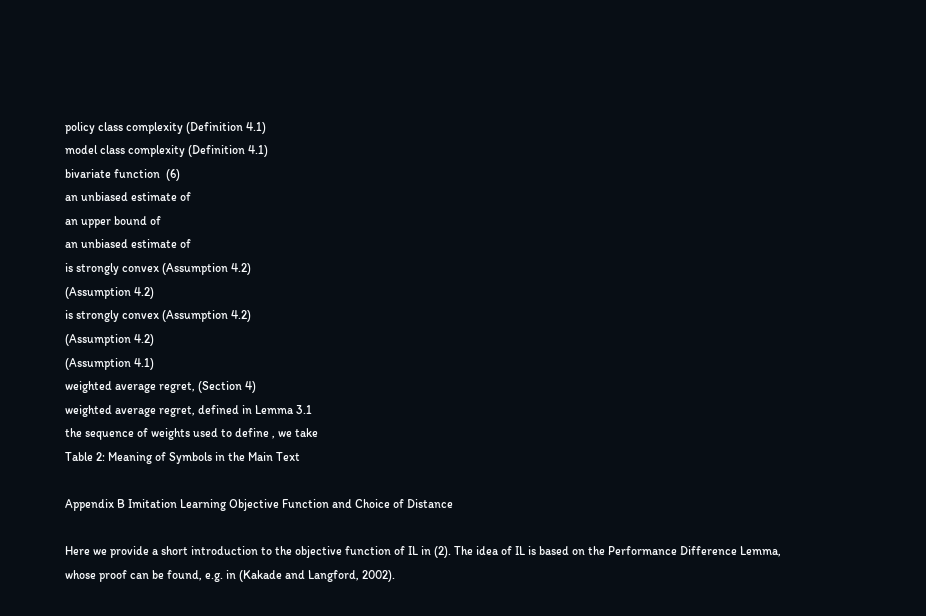policy class complexity (Definition 4.1)
model class complexity (Definition 4.1)
bivariate function  (6)
an unbiased estimate of
an upper bound of
an unbiased estimate of
is strongly convex (Assumption 4.2)
(Assumption 4.2)
is strongly convex (Assumption 4.2)
(Assumption 4.2)
(Assumption 4.1)
weighted average regret, (Section 4)
weighted average regret, defined in Lemma 3.1
the sequence of weights used to define , we take
Table 2: Meaning of Symbols in the Main Text

Appendix B Imitation Learning Objective Function and Choice of Distance

Here we provide a short introduction to the objective function of IL in (2). The idea of IL is based on the Performance Difference Lemma, whose proof can be found, e.g. in (Kakade and Langford, 2002).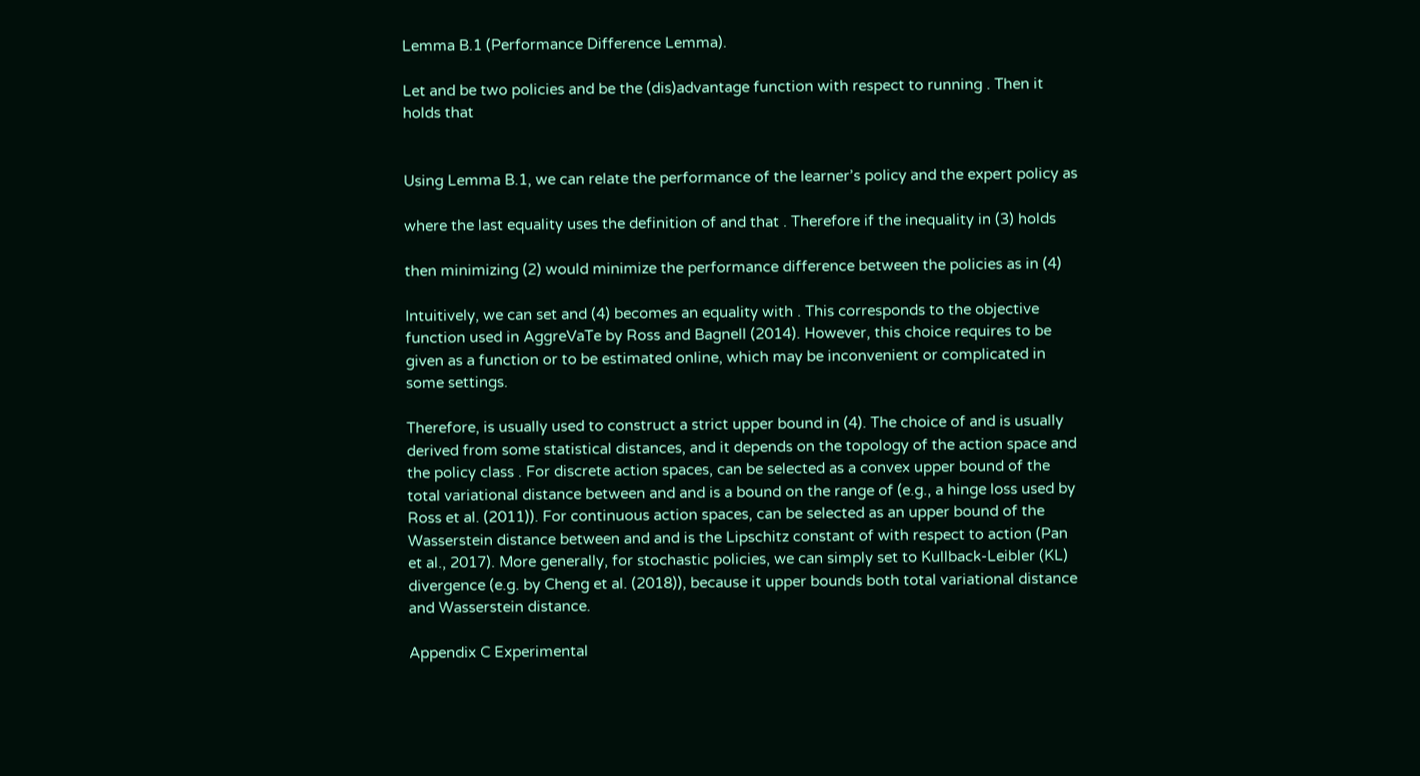Lemma B.1 (Performance Difference Lemma).

Let and be two policies and be the (dis)advantage function with respect to running . Then it holds that


Using Lemma B.1, we can relate the performance of the learner’s policy and the expert policy as

where the last equality uses the definition of and that . Therefore if the inequality in (3) holds

then minimizing (2) would minimize the performance difference between the policies as in (4)

Intuitively, we can set and (4) becomes an equality with . This corresponds to the objective function used in AggreVaTe by Ross and Bagnell (2014). However, this choice requires to be given as a function or to be estimated online, which may be inconvenient or complicated in some settings.

Therefore, is usually used to construct a strict upper bound in (4). The choice of and is usually derived from some statistical distances, and it depends on the topology of the action space and the policy class . For discrete action spaces, can be selected as a convex upper bound of the total variational distance between and and is a bound on the range of (e.g., a hinge loss used by Ross et al. (2011)). For continuous action spaces, can be selected as an upper bound of the Wasserstein distance between and and is the Lipschitz constant of with respect to action (Pan et al., 2017). More generally, for stochastic policies, we can simply set to Kullback-Leibler (KL) divergence (e.g. by Cheng et al. (2018)), because it upper bounds both total variational distance and Wasserstein distance.

Appendix C Experimental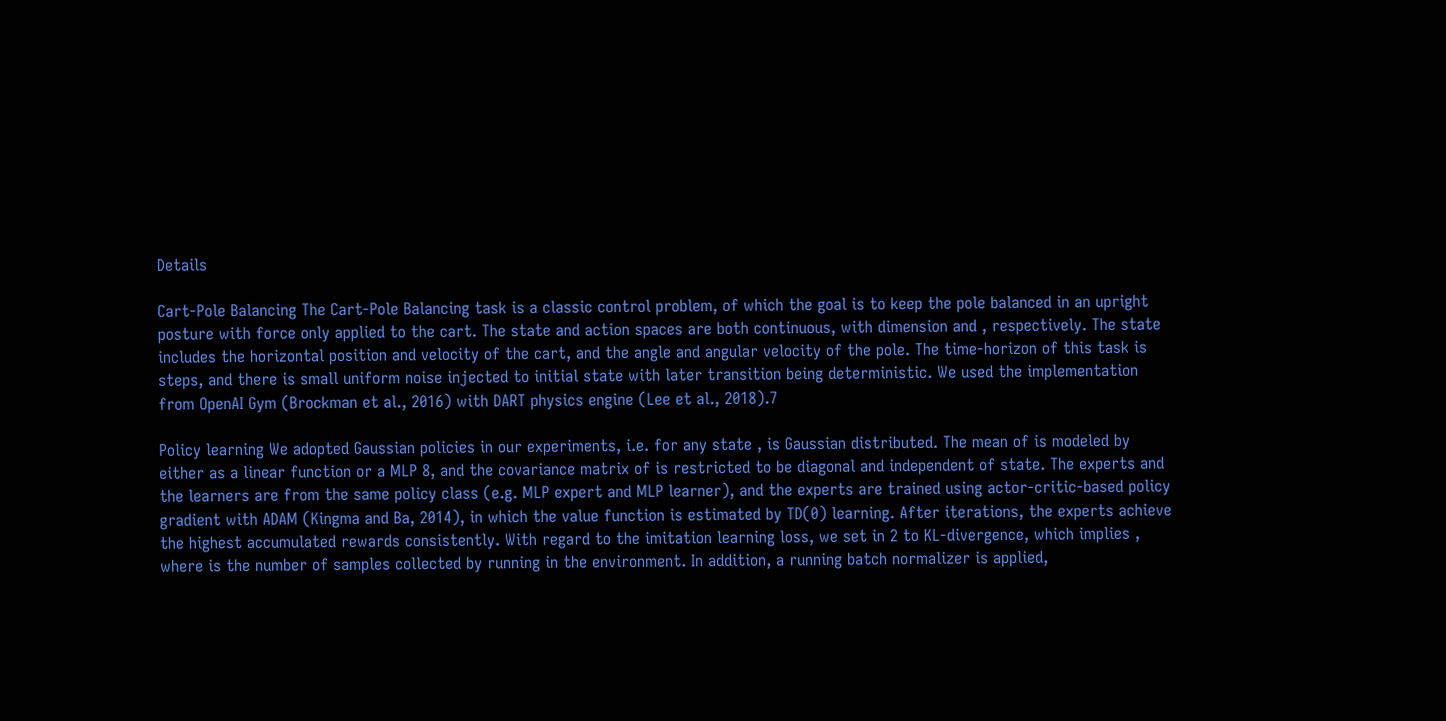Details

Cart-Pole Balancing The Cart-Pole Balancing task is a classic control problem, of which the goal is to keep the pole balanced in an upright posture with force only applied to the cart. The state and action spaces are both continuous, with dimension and , respectively. The state includes the horizontal position and velocity of the cart, and the angle and angular velocity of the pole. The time-horizon of this task is steps, and there is small uniform noise injected to initial state with later transition being deterministic. We used the implementation from OpenAI Gym (Brockman et al., 2016) with DART physics engine (Lee et al., 2018).7

Policy learning We adopted Gaussian policies in our experiments, i.e. for any state , is Gaussian distributed. The mean of is modeled by either as a linear function or a MLP 8, and the covariance matrix of is restricted to be diagonal and independent of state. The experts and the learners are from the same policy class (e.g. MLP expert and MLP learner), and the experts are trained using actor-critic-based policy gradient with ADAM (Kingma and Ba, 2014), in which the value function is estimated by TD(0) learning. After iterations, the experts achieve the highest accumulated rewards consistently. With regard to the imitation learning loss, we set in 2 to KL-divergence, which implies , where is the number of samples collected by running in the environment. In addition, a running batch normalizer is applied,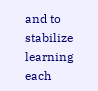and to stabilize learning each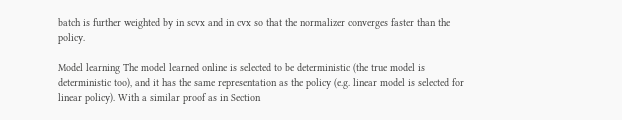batch is further weighted by in scvx and in cvx so that the normalizer converges faster than the policy.

Model learning The model learned online is selected to be deterministic (the true model is deterministic too), and it has the same representation as the policy (e.g. linear model is selected for linear policy). With a similar proof as in Section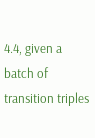4.4, given a batch of transition triples